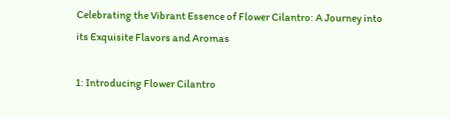Celebrating the Vibrant Essence of Flower Cilantro: A Journey into its Exquisite Flavors and Aromas

1: Introducing Flower Cilantro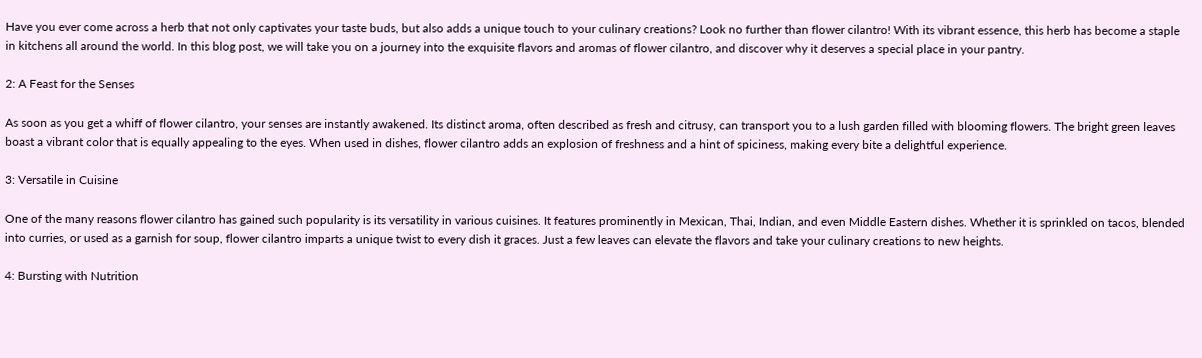Have you ever come across a herb that not only captivates your taste buds, but also adds a unique touch to your culinary creations? Look no further than flower cilantro! With its vibrant essence, this herb has become a staple in kitchens all around the world. In this blog post, we will take you on a journey into the exquisite flavors and aromas of flower cilantro, and discover why it deserves a special place in your pantry.

2: A Feast for the Senses

As soon as you get a whiff of flower cilantro, your senses are instantly awakened. Its distinct aroma, often described as fresh and citrusy, can transport you to a lush garden filled with blooming flowers. The bright green leaves boast a vibrant color that is equally appealing to the eyes. When used in dishes, flower cilantro adds an explosion of freshness and a hint of spiciness, making every bite a delightful experience.

3: Versatile in Cuisine

One of the many reasons flower cilantro has gained such popularity is its versatility in various cuisines. It features prominently in Mexican, Thai, Indian, and even Middle Eastern dishes. Whether it is sprinkled on tacos, blended into curries, or used as a garnish for soup, flower cilantro imparts a unique twist to every dish it graces. Just a few leaves can elevate the flavors and take your culinary creations to new heights.

4: Bursting with Nutrition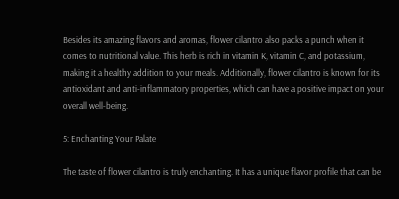Besides its amazing flavors and aromas, flower cilantro also packs a punch when it comes to nutritional value. This herb is rich in vitamin K, vitamin C, and potassium, making it a healthy addition to your meals. Additionally, flower cilantro is known for its antioxidant and anti-inflammatory properties, which can have a positive impact on your overall well-being.

5: Enchanting Your Palate

The taste of flower cilantro is truly enchanting. It has a unique flavor profile that can be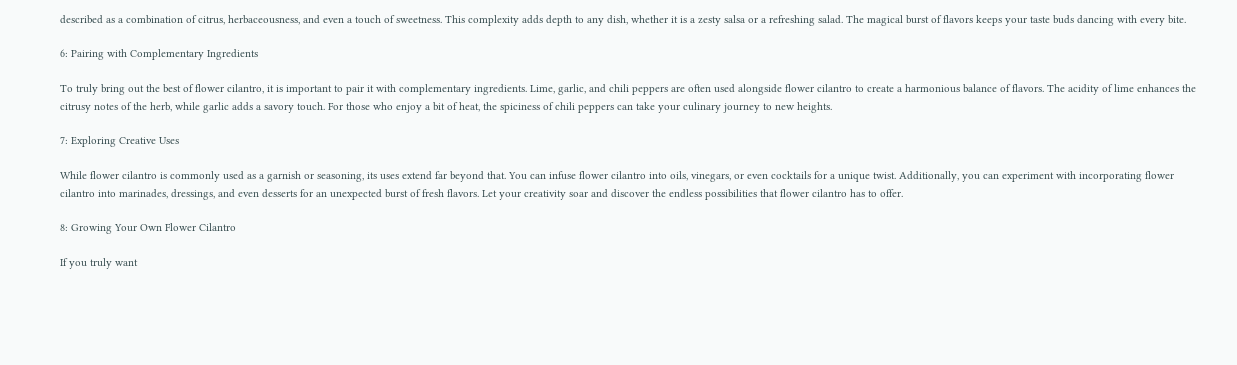described as a combination of citrus, herbaceousness, and even a touch of sweetness. This complexity adds depth to any dish, whether it is a zesty salsa or a refreshing salad. The magical burst of flavors keeps your taste buds dancing with every bite.

6: Pairing with Complementary Ingredients

To truly bring out the best of flower cilantro, it is important to pair it with complementary ingredients. Lime, garlic, and chili peppers are often used alongside flower cilantro to create a harmonious balance of flavors. The acidity of lime enhances the citrusy notes of the herb, while garlic adds a savory touch. For those who enjoy a bit of heat, the spiciness of chili peppers can take your culinary journey to new heights.

7: Exploring Creative Uses

While flower cilantro is commonly used as a garnish or seasoning, its uses extend far beyond that. You can infuse flower cilantro into oils, vinegars, or even cocktails for a unique twist. Additionally, you can experiment with incorporating flower cilantro into marinades, dressings, and even desserts for an unexpected burst of fresh flavors. Let your creativity soar and discover the endless possibilities that flower cilantro has to offer.

8: Growing Your Own Flower Cilantro

If you truly want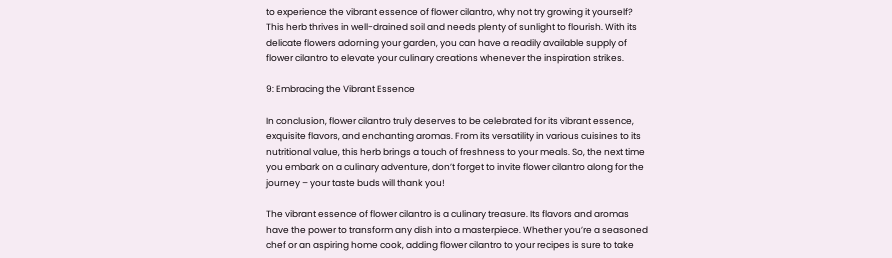to experience the vibrant essence of flower cilantro, why not try growing it yourself? This herb thrives in well-drained soil and needs plenty of sunlight to flourish. With its delicate flowers adorning your garden, you can have a readily available supply of flower cilantro to elevate your culinary creations whenever the inspiration strikes.

9: Embracing the Vibrant Essence

In conclusion, flower cilantro truly deserves to be celebrated for its vibrant essence, exquisite flavors, and enchanting aromas. From its versatility in various cuisines to its nutritional value, this herb brings a touch of freshness to your meals. So, the next time you embark on a culinary adventure, don’t forget to invite flower cilantro along for the journey – your taste buds will thank you!

The vibrant essence of flower cilantro is a culinary treasure. Its flavors and aromas have the power to transform any dish into a masterpiece. Whether you’re a seasoned chef or an aspiring home cook, adding flower cilantro to your recipes is sure to take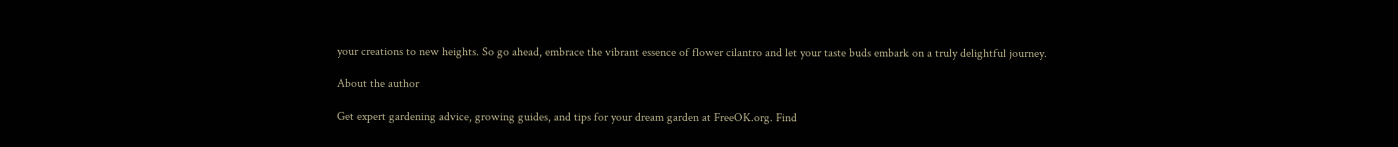your creations to new heights. So go ahead, embrace the vibrant essence of flower cilantro and let your taste buds embark on a truly delightful journey.

About the author

Get expert gardening advice, growing guides, and tips for your dream garden at FreeOK.org. Find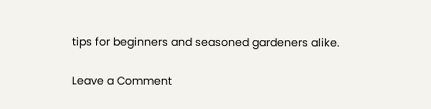tips for beginners and seasoned gardeners alike.

Leave a Comment